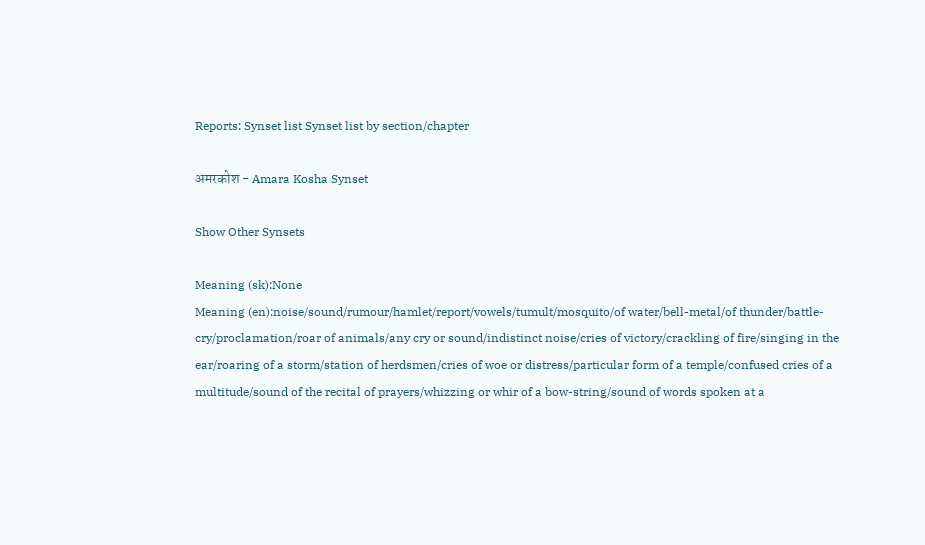Reports: Synset list Synset list by section/chapter

अमरकोश - Amara Kosha Synset

Show Other Synsets

Meaning (sk):None
Meaning (en):noise/sound/rumour/hamlet/report/vowels/tumult/mosquito/of water/bell-metal/of thunder/battle-cry/proclamation/roar of animals/any cry or sound/indistinct noise/cries of victory/crackling of fire/singing in the ear/roaring of a storm/station of herdsmen/cries of woe or distress/particular form of a temple/confused cries of a multitude/sound of the recital of prayers/whizzing or whir of a bow-string/sound of words spoken at a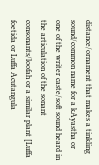distance/ornament that makes a tinkling sound/common name for a kAyastha or one of the writer caste/soft sound heard in the articulation of the sonant consonants/loofah or a similar plant [Luffa foetida or Luffa Acutangula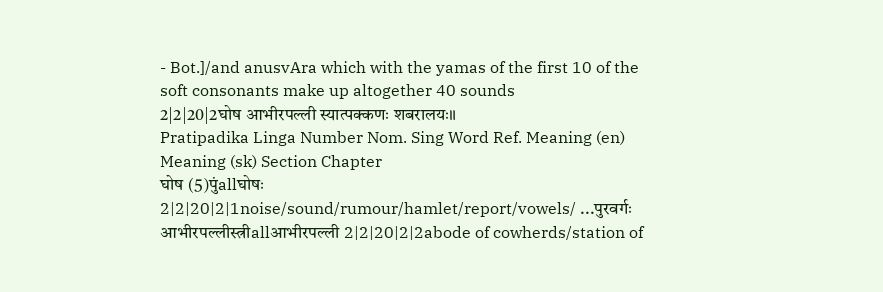- Bot.]/and anusvAra which with the yamas of the first 10 of the soft consonants make up altogether 40 sounds
2|2|20|2घोष आभीरपल्ली स्यात्पक्कणः शबरालयः॥
Pratipadika Linga Number Nom. Sing Word Ref. Meaning (en) Meaning (sk) Section Chapter
घोष (5)पुंallघोषः 2|2|20|2|1noise/sound/rumour/hamlet/report/vowels/ ...पुरवर्गः
आभीरपल्लीस्त्रीallआभीरपल्ली 2|2|20|2|2abode of cowherds/station of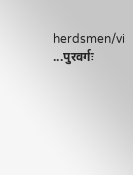herdsmen/vi ...पुरवर्गः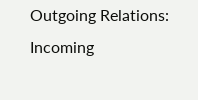Outgoing Relations:
Incoming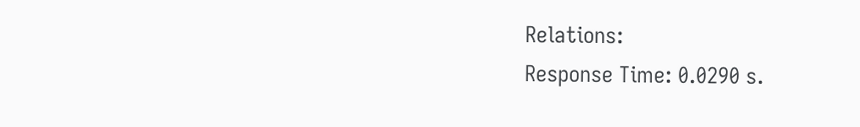Relations:
Response Time: 0.0290 s.